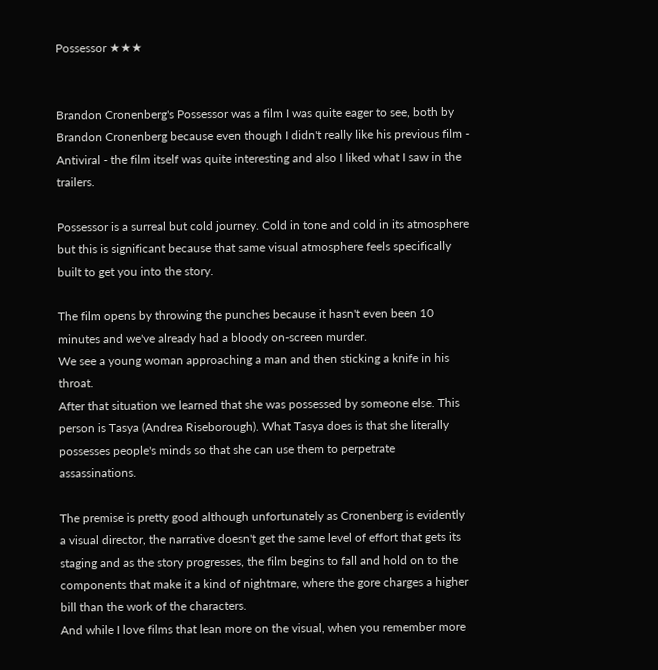Possessor ★★★


Brandon Cronenberg's Possessor was a film I was quite eager to see, both by Brandon Cronenberg because even though I didn't really like his previous film - Antiviral - the film itself was quite interesting and also I liked what I saw in the trailers.

Possessor is a surreal but cold journey. Cold in tone and cold in its atmosphere but this is significant because that same visual atmosphere feels specifically built to get you into the story.

The film opens by throwing the punches because it hasn't even been 10 minutes and we've already had a bloody on-screen murder.
We see a young woman approaching a man and then sticking a knife in his throat.
After that situation we learned that she was possessed by someone else. This person is Tasya (Andrea Riseborough). What Tasya does is that she literally possesses people's minds so that she can use them to perpetrate assassinations.

The premise is pretty good although unfortunately as Cronenberg is evidently a visual director, the narrative doesn't get the same level of effort that gets its staging and as the story progresses, the film begins to fall and hold on to the components that make it a kind of nightmare, where the gore charges a higher bill than the work of the characters.
And while I love films that lean more on the visual, when you remember more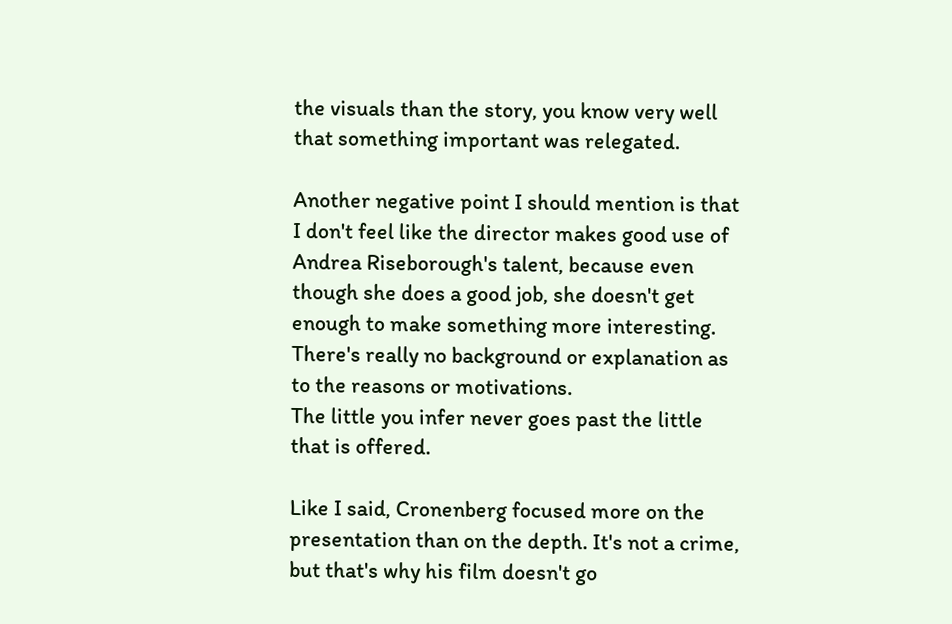the visuals than the story, you know very well that something important was relegated.

Another negative point I should mention is that I don't feel like the director makes good use of Andrea Riseborough's talent, because even though she does a good job, she doesn't get enough to make something more interesting. There's really no background or explanation as to the reasons or motivations.
The little you infer never goes past the little that is offered.

Like I said, Cronenberg focused more on the presentation than on the depth. It's not a crime, but that's why his film doesn't go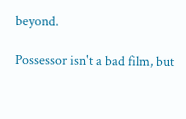beyond.

Possessor isn't a bad film, but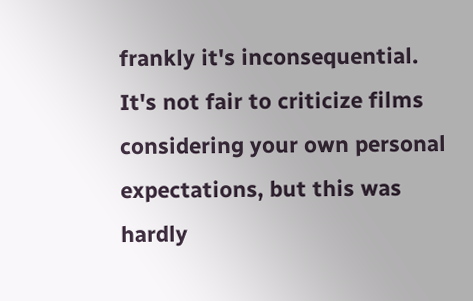frankly it's inconsequential.
It's not fair to criticize films considering your own personal expectations, but this was hardly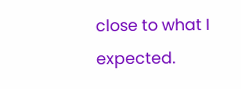close to what I expected.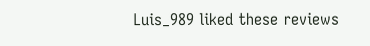Luis_989 liked these reviews